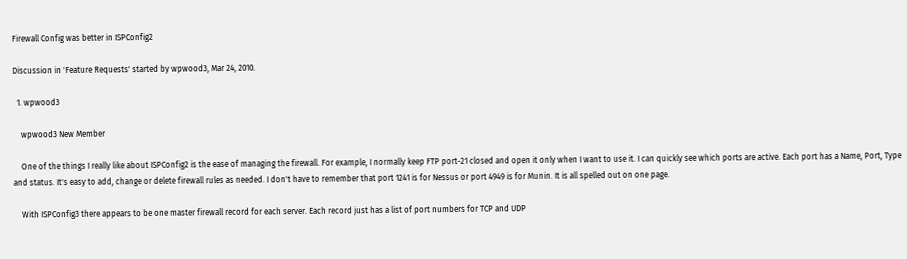Firewall Config was better in ISPConfig2

Discussion in 'Feature Requests' started by wpwood3, Mar 24, 2010.

  1. wpwood3

    wpwood3 New Member

    One of the things I really like about ISPConfig2 is the ease of managing the firewall. For example, I normally keep FTP port-21 closed and open it only when I want to use it. I can quickly see which ports are active. Each port has a Name, Port, Type and status. It's easy to add, change or delete firewall rules as needed. I don't have to remember that port 1241 is for Nessus or port 4949 is for Munin. It is all spelled out on one page.

    With ISPConfig3 there appears to be one master firewall record for each server. Each record just has a list of port numbers for TCP and UDP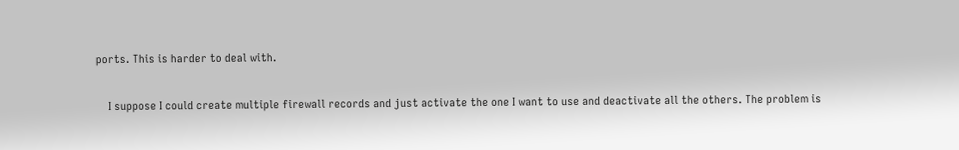ports. This is harder to deal with.

    I suppose I could create multiple firewall records and just activate the one I want to use and deactivate all the others. The problem is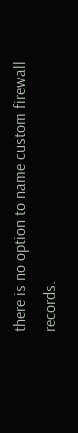there is no option to name custom firewall records.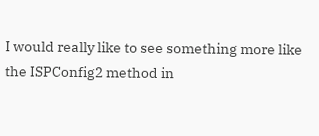I would really like to see something more like the ISPConfig2 method in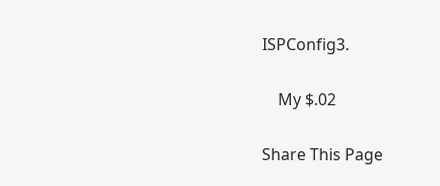ISPConfig3.

    My $.02

Share This Page